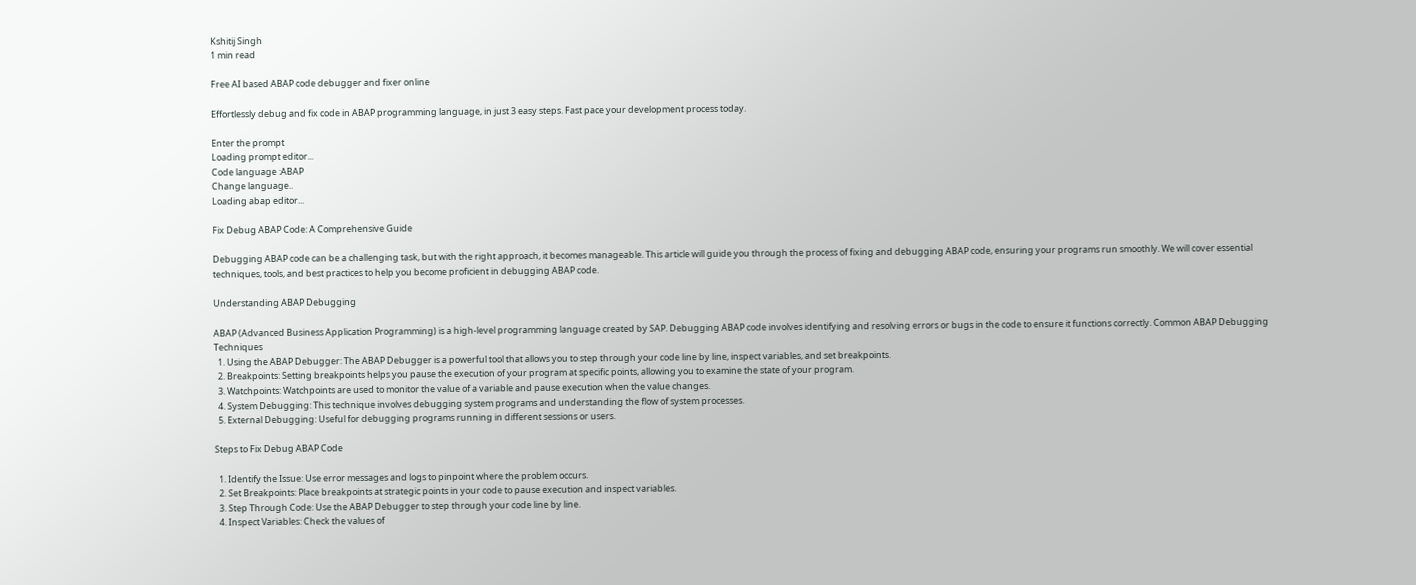Kshitij Singh
1 min read

Free AI based ABAP code debugger and fixer online

Effortlessly debug and fix code in ABAP programming language, in just 3 easy steps. Fast pace your development process today.

Enter the prompt
Loading prompt editor...
Code language :ABAP
Change language..
Loading abap editor...

Fix Debug ABAP Code: A Comprehensive Guide

Debugging ABAP code can be a challenging task, but with the right approach, it becomes manageable. This article will guide you through the process of fixing and debugging ABAP code, ensuring your programs run smoothly. We will cover essential techniques, tools, and best practices to help you become proficient in debugging ABAP code.

Understanding ABAP Debugging

ABAP (Advanced Business Application Programming) is a high-level programming language created by SAP. Debugging ABAP code involves identifying and resolving errors or bugs in the code to ensure it functions correctly. Common ABAP Debugging Techniques
  1. Using the ABAP Debugger: The ABAP Debugger is a powerful tool that allows you to step through your code line by line, inspect variables, and set breakpoints.
  2. Breakpoints: Setting breakpoints helps you pause the execution of your program at specific points, allowing you to examine the state of your program.
  3. Watchpoints: Watchpoints are used to monitor the value of a variable and pause execution when the value changes.
  4. System Debugging: This technique involves debugging system programs and understanding the flow of system processes.
  5. External Debugging: Useful for debugging programs running in different sessions or users.

Steps to Fix Debug ABAP Code

  1. Identify the Issue: Use error messages and logs to pinpoint where the problem occurs.
  2. Set Breakpoints: Place breakpoints at strategic points in your code to pause execution and inspect variables.
  3. Step Through Code: Use the ABAP Debugger to step through your code line by line.
  4. Inspect Variables: Check the values of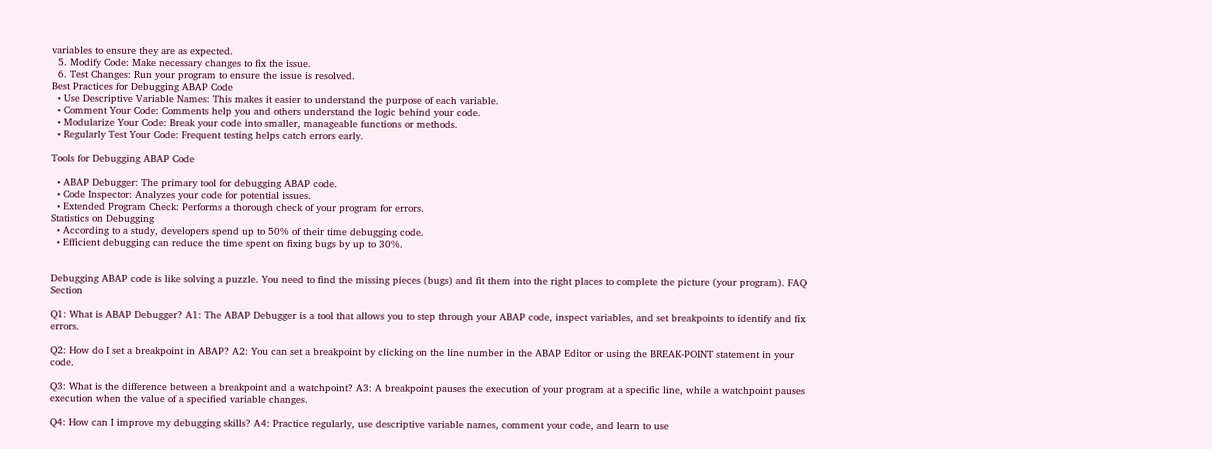variables to ensure they are as expected.
  5. Modify Code: Make necessary changes to fix the issue.
  6. Test Changes: Run your program to ensure the issue is resolved.
Best Practices for Debugging ABAP Code
  • Use Descriptive Variable Names: This makes it easier to understand the purpose of each variable.
  • Comment Your Code: Comments help you and others understand the logic behind your code.
  • Modularize Your Code: Break your code into smaller, manageable functions or methods.
  • Regularly Test Your Code: Frequent testing helps catch errors early.

Tools for Debugging ABAP Code

  • ABAP Debugger: The primary tool for debugging ABAP code.
  • Code Inspector: Analyzes your code for potential issues.
  • Extended Program Check: Performs a thorough check of your program for errors.
Statistics on Debugging
  • According to a study, developers spend up to 50% of their time debugging code.
  • Efficient debugging can reduce the time spent on fixing bugs by up to 30%.


Debugging ABAP code is like solving a puzzle. You need to find the missing pieces (bugs) and fit them into the right places to complete the picture (your program). FAQ Section

Q1: What is ABAP Debugger? A1: The ABAP Debugger is a tool that allows you to step through your ABAP code, inspect variables, and set breakpoints to identify and fix errors.

Q2: How do I set a breakpoint in ABAP? A2: You can set a breakpoint by clicking on the line number in the ABAP Editor or using the BREAK-POINT statement in your code.

Q3: What is the difference between a breakpoint and a watchpoint? A3: A breakpoint pauses the execution of your program at a specific line, while a watchpoint pauses execution when the value of a specified variable changes.

Q4: How can I improve my debugging skills? A4: Practice regularly, use descriptive variable names, comment your code, and learn to use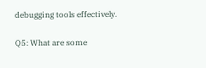debugging tools effectively.

Q5: What are some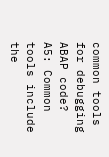common tools for debugging ABAP code? A5: Common tools include the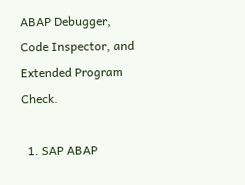ABAP Debugger, Code Inspector, and Extended Program Check.

  1. SAP ABAP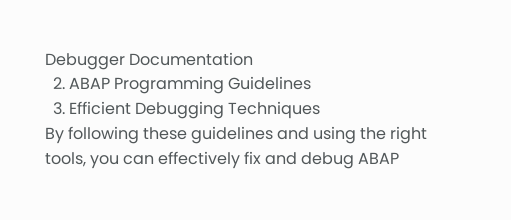Debugger Documentation
  2. ABAP Programming Guidelines
  3. Efficient Debugging Techniques
By following these guidelines and using the right tools, you can effectively fix and debug ABAP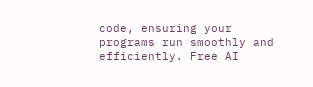code, ensuring your programs run smoothly and efficiently. Free AI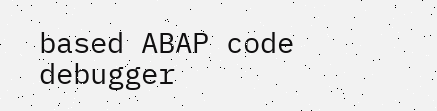based ABAP code debugger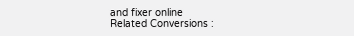and fixer online
Related Conversions :